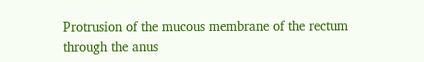Protrusion of the mucous membrane of the rectum through the anus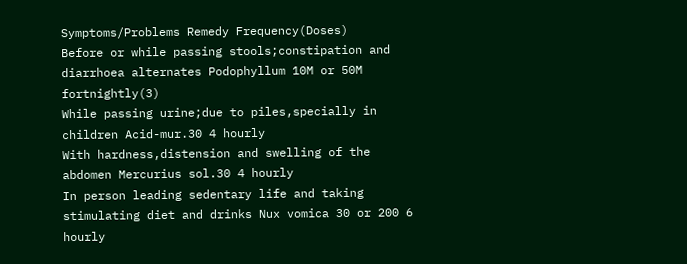Symptoms/Problems Remedy Frequency(Doses)
Before or while passing stools;constipation and diarrhoea alternates Podophyllum 10M or 50M fortnightly(3)
While passing urine;due to piles,specially in children Acid-mur.30 4 hourly
With hardness,distension and swelling of the abdomen Mercurius sol.30 4 hourly
In person leading sedentary life and taking stimulating diet and drinks Nux vomica 30 or 200 6 hourly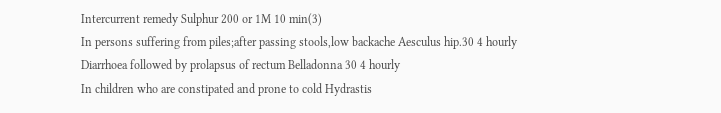Intercurrent remedy Sulphur 200 or 1M 10 min(3)
In persons suffering from piles;after passing stools,low backache Aesculus hip.30 4 hourly
Diarrhoea followed by prolapsus of rectum Belladonna 30 4 hourly
In children who are constipated and prone to cold Hydrastis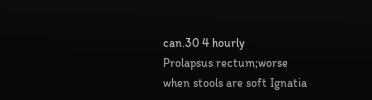can.30 4 hourly
Prolapsus rectum;worse when stools are soft Ignatia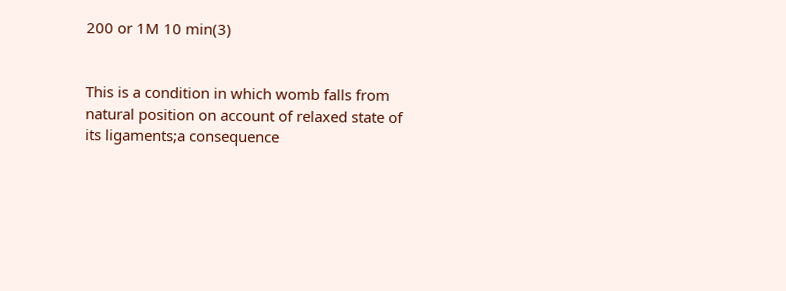200 or 1M 10 min(3)


This is a condition in which womb falls from natural position on account of relaxed state of its ligaments;a consequence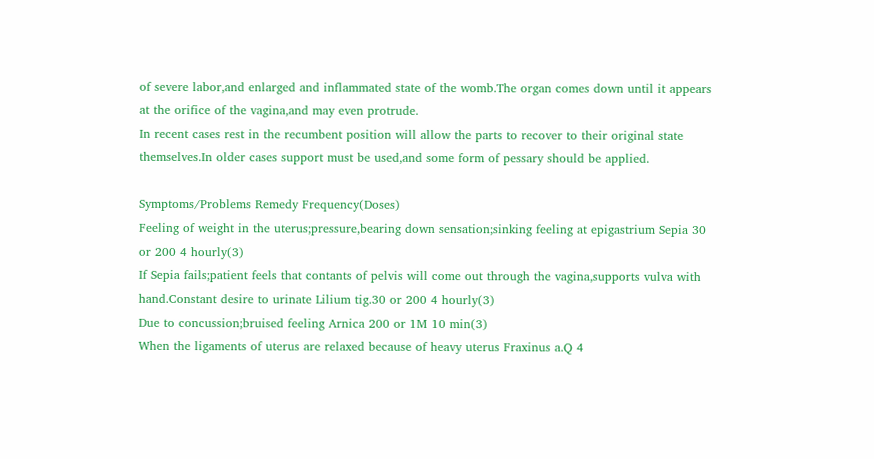of severe labor,and enlarged and inflammated state of the womb.The organ comes down until it appears at the orifice of the vagina,and may even protrude.
In recent cases rest in the recumbent position will allow the parts to recover to their original state themselves.In older cases support must be used,and some form of pessary should be applied.

Symptoms/Problems Remedy Frequency(Doses)
Feeling of weight in the uterus;pressure,bearing down sensation;sinking feeling at epigastrium Sepia 30 or 200 4 hourly(3)
If Sepia fails;patient feels that contants of pelvis will come out through the vagina,supports vulva with hand.Constant desire to urinate Lilium tig.30 or 200 4 hourly(3)
Due to concussion;bruised feeling Arnica 200 or 1M 10 min(3)
When the ligaments of uterus are relaxed because of heavy uterus Fraxinus a.Q 4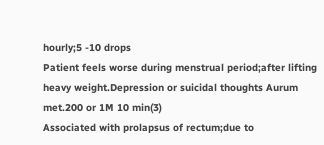hourly;5 -10 drops
Patient feels worse during menstrual period;after lifting heavy weight.Depression or suicidal thoughts Aurum met.200 or 1M 10 min(3)
Associated with prolapsus of rectum;due to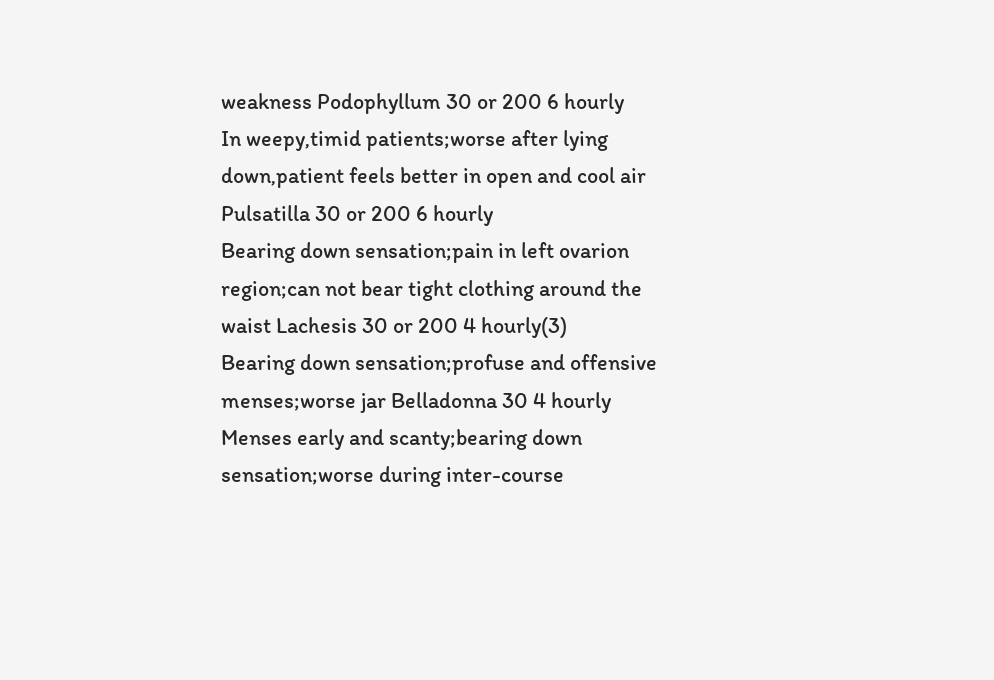weakness Podophyllum 30 or 200 6 hourly
In weepy,timid patients;worse after lying down,patient feels better in open and cool air Pulsatilla 30 or 200 6 hourly
Bearing down sensation;pain in left ovarion region;can not bear tight clothing around the waist Lachesis 30 or 200 4 hourly(3)
Bearing down sensation;profuse and offensive menses;worse jar Belladonna 30 4 hourly
Menses early and scanty;bearing down sensation;worse during inter-course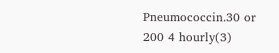Pneumococcin.30 or 200 4 hourly(3)